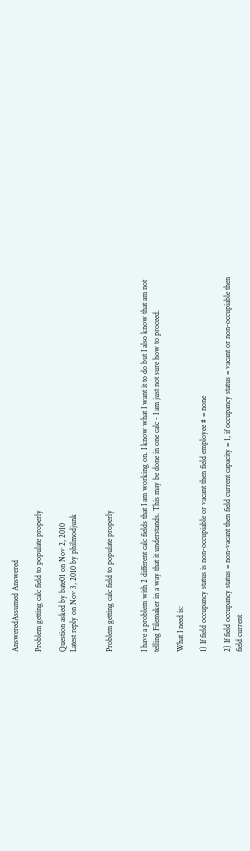AnsweredAssumed Answered

Problem getting calc field to populate properly

Question asked by bate01 on Nov 2, 2010
Latest reply on Nov 3, 2010 by philmodjunk


Problem getting calc field to populate properly


I have a problem with 2 different calc fields that I am working on. I know what I want it to do but I also know that am not telling Filemaker in a way that it understands. This may be done in one calc - I am just not sure how to proceed.

What I need is:

1) If field occupancy status is non-occupiable or vacant then field employee # = none

2) If field occupancy status = non-vacant then field current capacity = 1, if occupancy status = vacant or non-occupiable then field current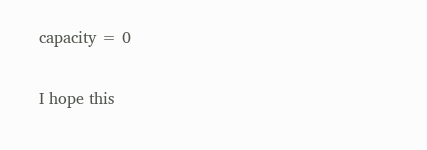capacity = 0

I hope this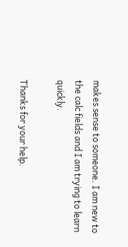makes sense to someone. I am new to the calc fields and I am trying to learn quickly.

Thanks for your help.